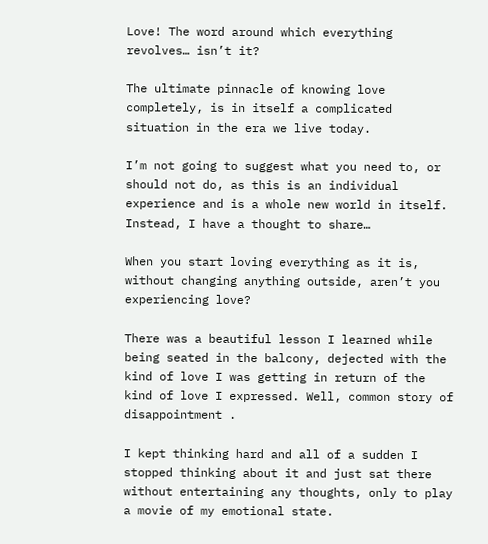Love! The word around which everything revolves… isn’t it?

The ultimate pinnacle of knowing love completely, is in itself a complicated situation in the era we live today.

I’m not going to suggest what you need to, or should not do, as this is an individual experience and is a whole new world in itself. Instead, I have a thought to share…

When you start loving everything as it is, without changing anything outside, aren’t you experiencing love?

There was a beautiful lesson I learned while being seated in the balcony, dejected with the kind of love I was getting in return of the kind of love I expressed. Well, common story of disappointment .

I kept thinking hard and all of a sudden I stopped thinking about it and just sat there without entertaining any thoughts, only to play a movie of my emotional state.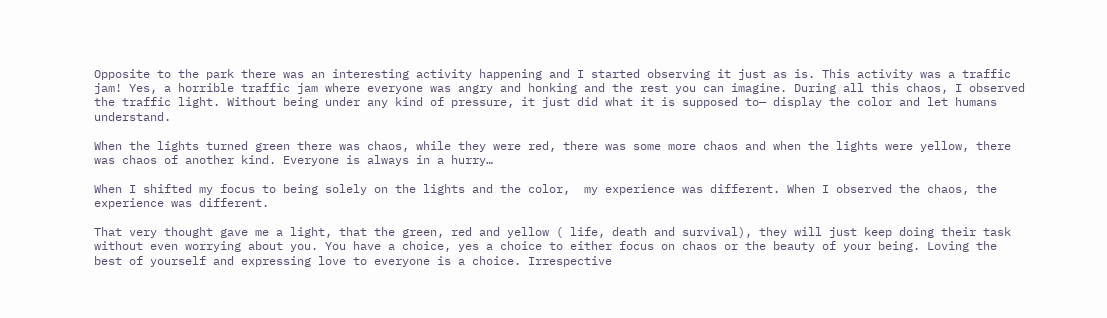Opposite to the park there was an interesting activity happening and I started observing it just as is. This activity was a traffic jam! Yes, a horrible traffic jam where everyone was angry and honking and the rest you can imagine. During all this chaos, I observed the traffic light. Without being under any kind of pressure, it just did what it is supposed to— display the color and let humans understand.

When the lights turned green there was chaos, while they were red, there was some more chaos and when the lights were yellow, there was chaos of another kind. Everyone is always in a hurry…

When I shifted my focus to being solely on the lights and the color,  my experience was different. When I observed the chaos, the experience was different.

That very thought gave me a light, that the green, red and yellow ( life, death and survival), they will just keep doing their task without even worrying about you. You have a choice, yes a choice to either focus on chaos or the beauty of your being. Loving the best of yourself and expressing love to everyone is a choice. Irrespective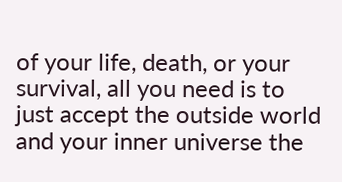of your life, death, or your survival, all you need is to just accept the outside world and your inner universe the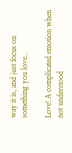way it is, and just focus on something you love..

Love! A complicated emotion when not understood